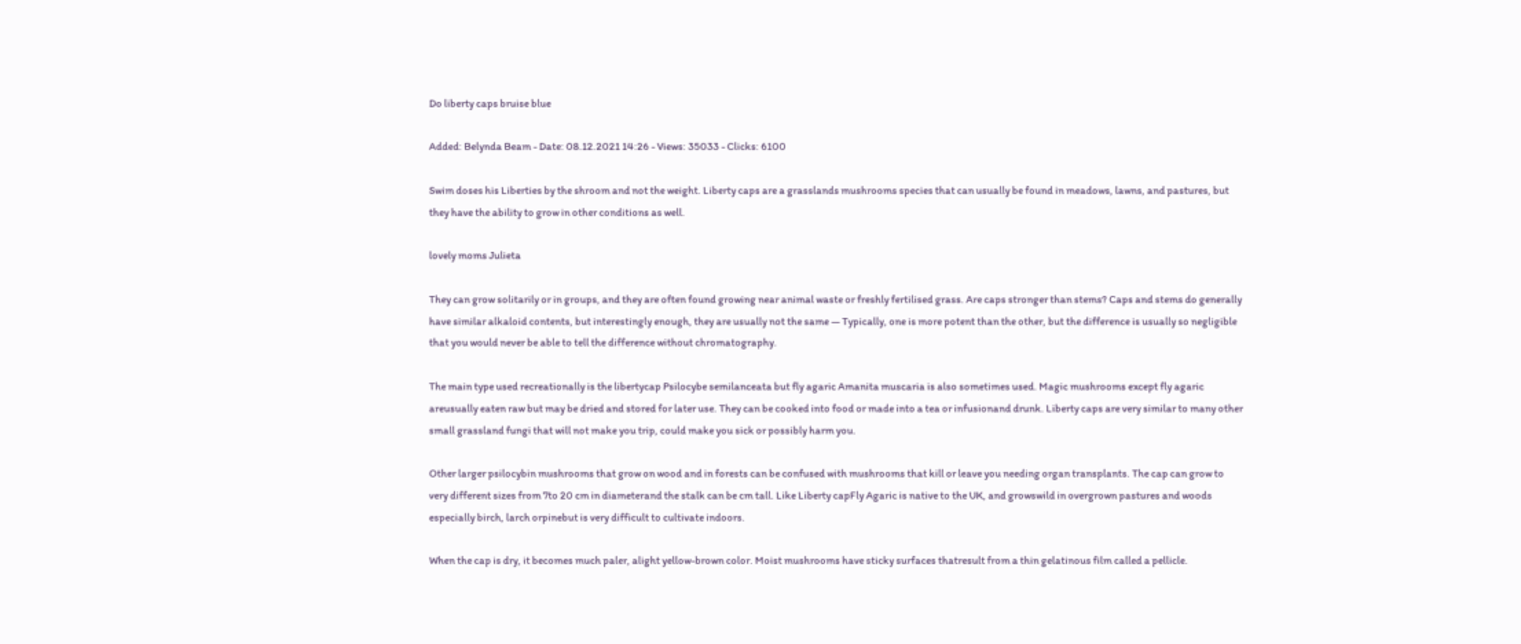Do liberty caps bruise blue

Added: Belynda Beam - Date: 08.12.2021 14:26 - Views: 35033 - Clicks: 6100

Swim doses his Liberties by the shroom and not the weight. Liberty caps are a grasslands mushrooms species that can usually be found in meadows, lawns, and pastures, but they have the ability to grow in other conditions as well.

lovely moms Julieta

They can grow solitarily or in groups, and they are often found growing near animal waste or freshly fertilised grass. Are caps stronger than stems? Caps and stems do generally have similar alkaloid contents, but interestingly enough, they are usually not the same — Typically, one is more potent than the other, but the difference is usually so negligible that you would never be able to tell the difference without chromatography.

The main type used recreationally is the libertycap Psilocybe semilanceata but fly agaric Amanita muscaria is also sometimes used. Magic mushrooms except fly agaric areusually eaten raw but may be dried and stored for later use. They can be cooked into food or made into a tea or infusionand drunk. Liberty caps are very similar to many other small grassland fungi that will not make you trip, could make you sick or possibly harm you.

Other larger psilocybin mushrooms that grow on wood and in forests can be confused with mushrooms that kill or leave you needing organ transplants. The cap can grow to very different sizes from 7to 20 cm in diameterand the stalk can be cm tall. Like Liberty capFly Agaric is native to the UK, and growswild in overgrown pastures and woods especially birch, larch orpinebut is very difficult to cultivate indoors.

When the cap is dry, it becomes much paler, alight yellow-brown color. Moist mushrooms have sticky surfaces thatresult from a thin gelatinous film called a pellicle.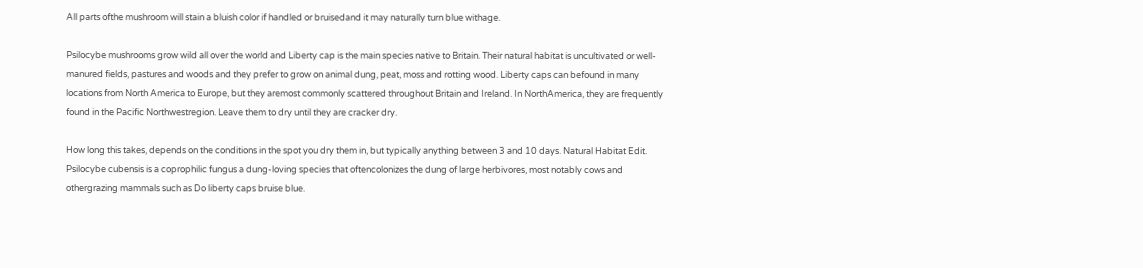All parts ofthe mushroom will stain a bluish color if handled or bruisedand it may naturally turn blue withage.

Psilocybe mushrooms grow wild all over the world and Liberty cap is the main species native to Britain. Their natural habitat is uncultivated or well-manured fields, pastures and woods and they prefer to grow on animal dung, peat, moss and rotting wood. Liberty caps can befound in many locations from North America to Europe, but they aremost commonly scattered throughout Britain and Ireland. In NorthAmerica, they are frequently found in the Pacific Northwestregion. Leave them to dry until they are cracker dry.

How long this takes, depends on the conditions in the spot you dry them in, but typically anything between 3 and 10 days. Natural Habitat Edit. Psilocybe cubensis is a coprophilic fungus a dung-loving species that oftencolonizes the dung of large herbivores, most notably cows and othergrazing mammals such as Do liberty caps bruise blue.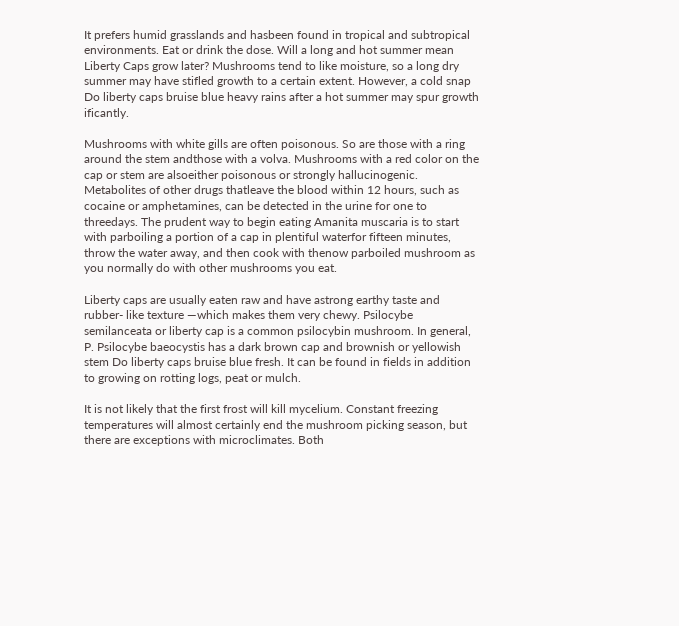It prefers humid grasslands and hasbeen found in tropical and subtropical environments. Eat or drink the dose. Will a long and hot summer mean Liberty Caps grow later? Mushrooms tend to like moisture, so a long dry summer may have stifled growth to a certain extent. However, a cold snap Do liberty caps bruise blue heavy rains after a hot summer may spur growth ificantly.

Mushrooms with white gills are often poisonous. So are those with a ring around the stem andthose with a volva. Mushrooms with a red color on the cap or stem are alsoeither poisonous or strongly hallucinogenic. Metabolites of other drugs thatleave the blood within 12 hours, such as cocaine or amphetamines, can be detected in the urine for one to threedays. The prudent way to begin eating Amanita muscaria is to start with parboiling a portion of a cap in plentiful waterfor fifteen minutes, throw the water away, and then cook with thenow parboiled mushroom as you normally do with other mushrooms you eat.

Liberty caps are usually eaten raw and have astrong earthy taste and rubber- like texture —which makes them very chewy. Psilocybe semilanceata or liberty cap is a common psilocybin mushroom. In general, P. Psilocybe baeocystis has a dark brown cap and brownish or yellowish stem Do liberty caps bruise blue fresh. It can be found in fields in addition to growing on rotting logs, peat or mulch.

It is not likely that the first frost will kill mycelium. Constant freezing temperatures will almost certainly end the mushroom picking season, but there are exceptions with microclimates. Both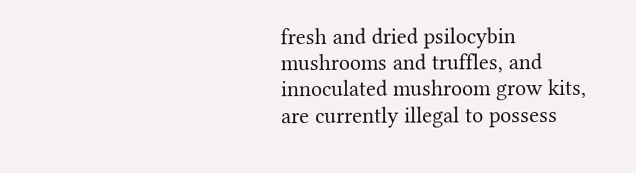fresh and dried psilocybin mushrooms and truffles, and innoculated mushroom grow kits, are currently illegal to possess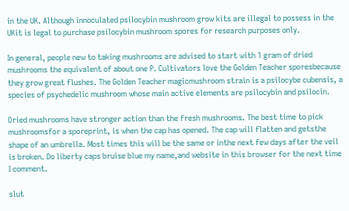in the UK. Although innoculated psilocybin mushroom grow kits are illegal to possess in the UKit is legal to purchase psilocybin mushroom spores for research purposes only.

In general, people new to taking mushrooms are advised to start with 1 gram of dried mushrooms the equivalent of about one P. Cultivators love the Golden Teacher sporesbecause they grow great flushes. The Golden Teacher magicmushroom strain is a psilocybe cubensis, a species of psychedelic mushroom whose main active elements are psilocybin and psilocin.

Dried mushrooms have stronger action than the fresh mushrooms. The best time to pick mushroomsfor a sporeprint, is when the cap has opened. The cap will flatten and getsthe shape of an umbrella. Most times this will be the same or inthe next few days after the veil is broken. Do liberty caps bruise blue my name,and website in this browser for the next time I comment.

slut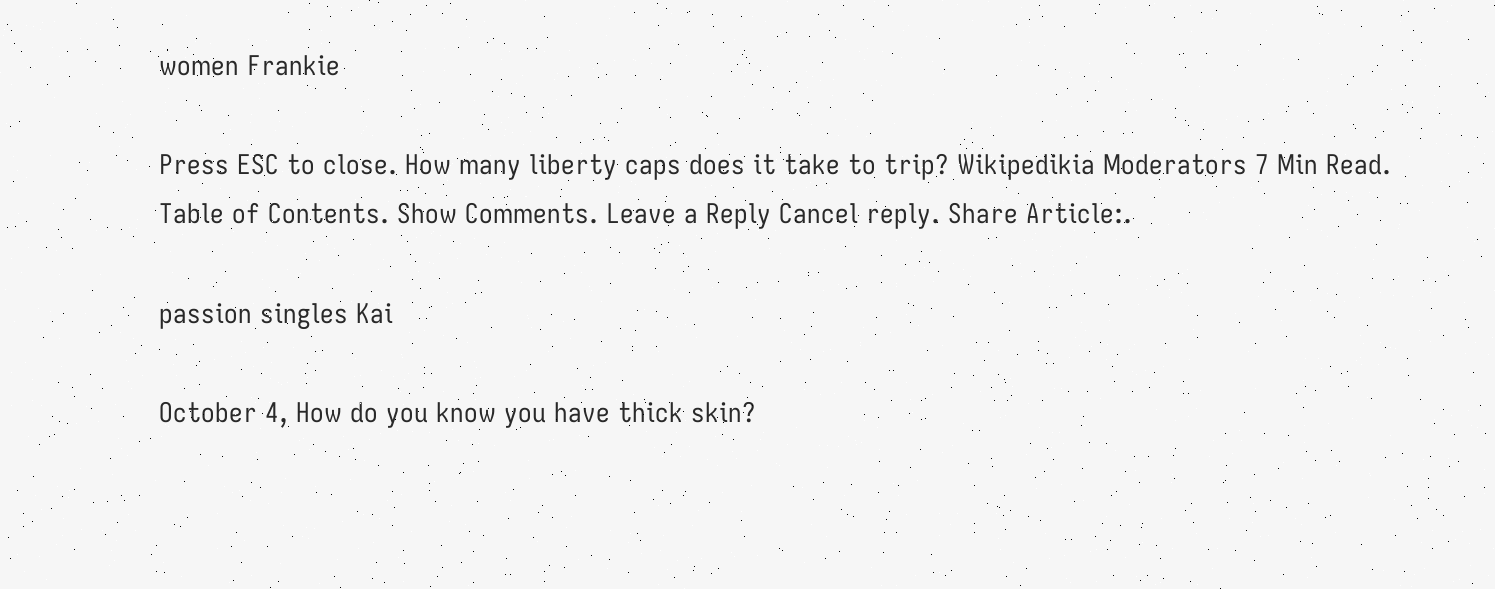women Frankie

Press ESC to close. How many liberty caps does it take to trip? Wikipedikia Moderators 7 Min Read. Table of Contents. Show Comments. Leave a Reply Cancel reply. Share Article:.

passion singles Kai

October 4, How do you know you have thick skin?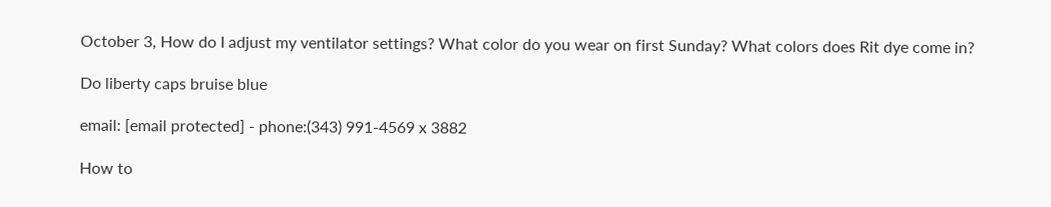October 3, How do I adjust my ventilator settings? What color do you wear on first Sunday? What colors does Rit dye come in?

Do liberty caps bruise blue

email: [email protected] - phone:(343) 991-4569 x 3882

How to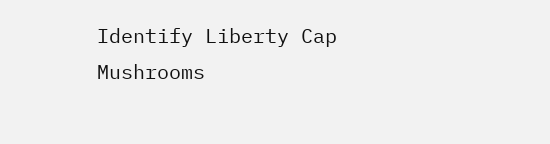Identify Liberty Cap Mushrooms